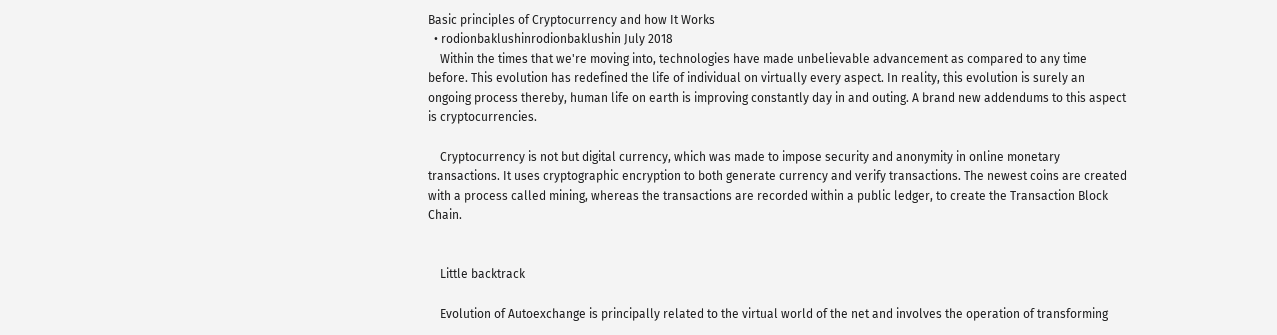Basic principles of Cryptocurrency and how It Works
  • rodionbaklushinrodionbaklushin July 2018
    Within the times that we're moving into, technologies have made unbelievable advancement as compared to any time before. This evolution has redefined the life of individual on virtually every aspect. In reality, this evolution is surely an ongoing process thereby, human life on earth is improving constantly day in and outing. A brand new addendums to this aspect is cryptocurrencies.

    Cryptocurrency is not but digital currency, which was made to impose security and anonymity in online monetary transactions. It uses cryptographic encryption to both generate currency and verify transactions. The newest coins are created with a process called mining, whereas the transactions are recorded within a public ledger, to create the Transaction Block Chain.


    Little backtrack

    Evolution of Autoexchange is principally related to the virtual world of the net and involves the operation of transforming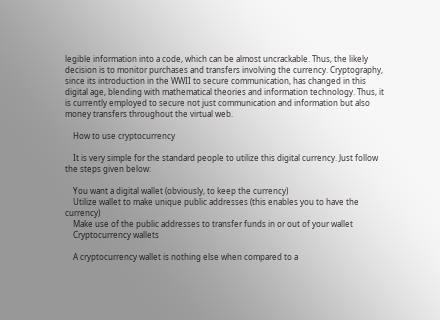legible information into a code, which can be almost uncrackable. Thus, the likely decision is to monitor purchases and transfers involving the currency. Cryptography, since its introduction in the WWII to secure communication, has changed in this digital age, blending with mathematical theories and information technology. Thus, it is currently employed to secure not just communication and information but also money transfers throughout the virtual web.

    How to use cryptocurrency

    It is very simple for the standard people to utilize this digital currency. Just follow the steps given below:

    You want a digital wallet (obviously, to keep the currency)
    Utilize wallet to make unique public addresses (this enables you to have the currency)
    Make use of the public addresses to transfer funds in or out of your wallet
    Cryptocurrency wallets

    A cryptocurrency wallet is nothing else when compared to a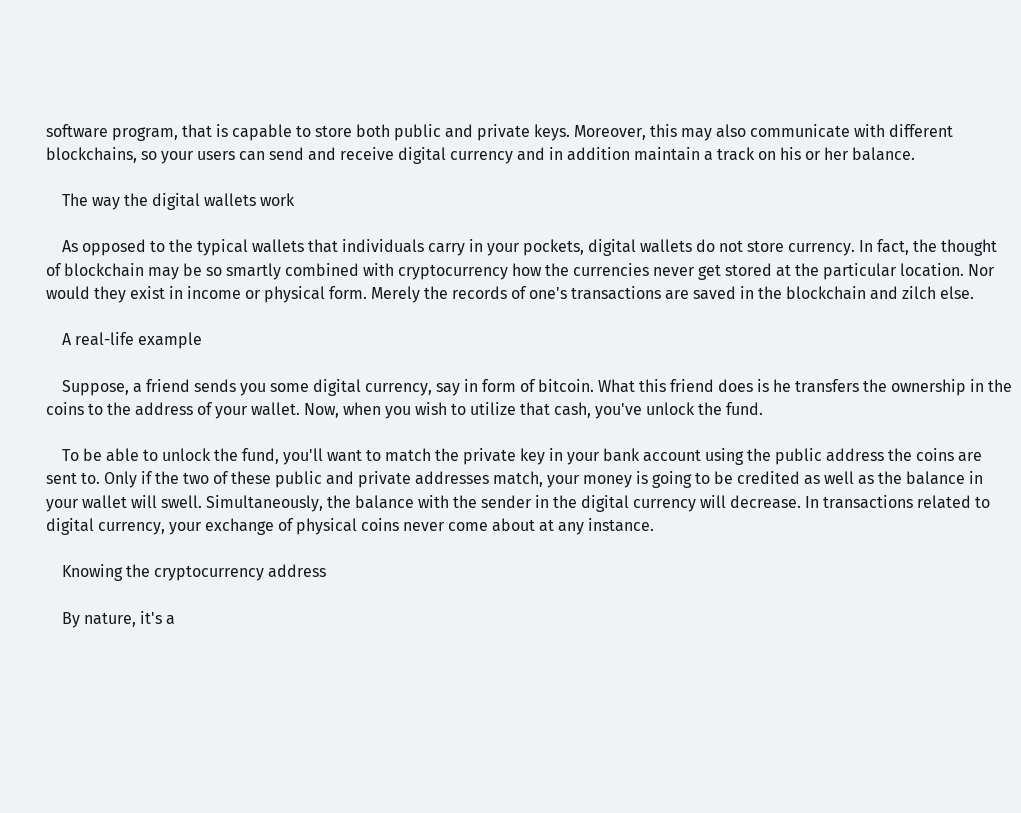software program, that is capable to store both public and private keys. Moreover, this may also communicate with different blockchains, so your users can send and receive digital currency and in addition maintain a track on his or her balance.

    The way the digital wallets work

    As opposed to the typical wallets that individuals carry in your pockets, digital wallets do not store currency. In fact, the thought of blockchain may be so smartly combined with cryptocurrency how the currencies never get stored at the particular location. Nor would they exist in income or physical form. Merely the records of one's transactions are saved in the blockchain and zilch else.

    A real-life example

    Suppose, a friend sends you some digital currency, say in form of bitcoin. What this friend does is he transfers the ownership in the coins to the address of your wallet. Now, when you wish to utilize that cash, you've unlock the fund.

    To be able to unlock the fund, you'll want to match the private key in your bank account using the public address the coins are sent to. Only if the two of these public and private addresses match, your money is going to be credited as well as the balance in your wallet will swell. Simultaneously, the balance with the sender in the digital currency will decrease. In transactions related to digital currency, your exchange of physical coins never come about at any instance.

    Knowing the cryptocurrency address

    By nature, it's a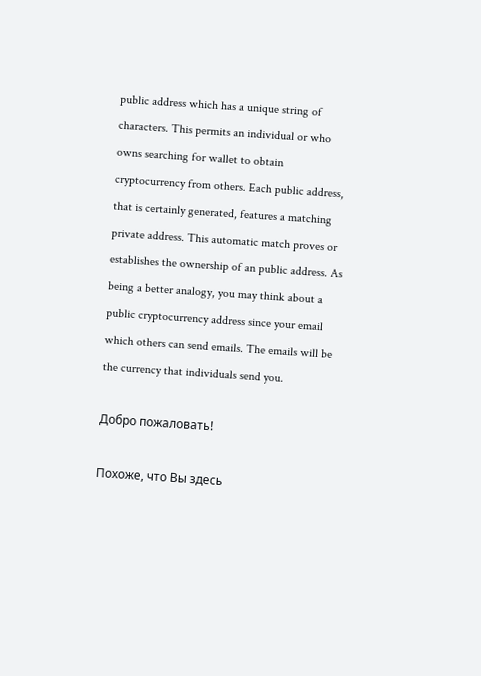public address which has a unique string of characters. This permits an individual or who owns searching for wallet to obtain cryptocurrency from others. Each public address, that is certainly generated, features a matching private address. This automatic match proves or establishes the ownership of an public address. As being a better analogy, you may think about a public cryptocurrency address since your email which others can send emails. The emails will be the currency that individuals send you.

Добро пожаловать!

Похоже, что Вы здесь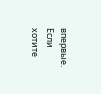впервые. Если хотите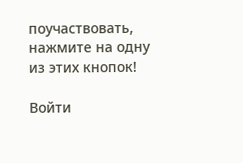поучаствовать, нажмите на одну из этих кнопок!

Войти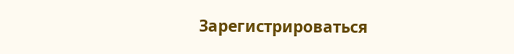Зарегистрироваться